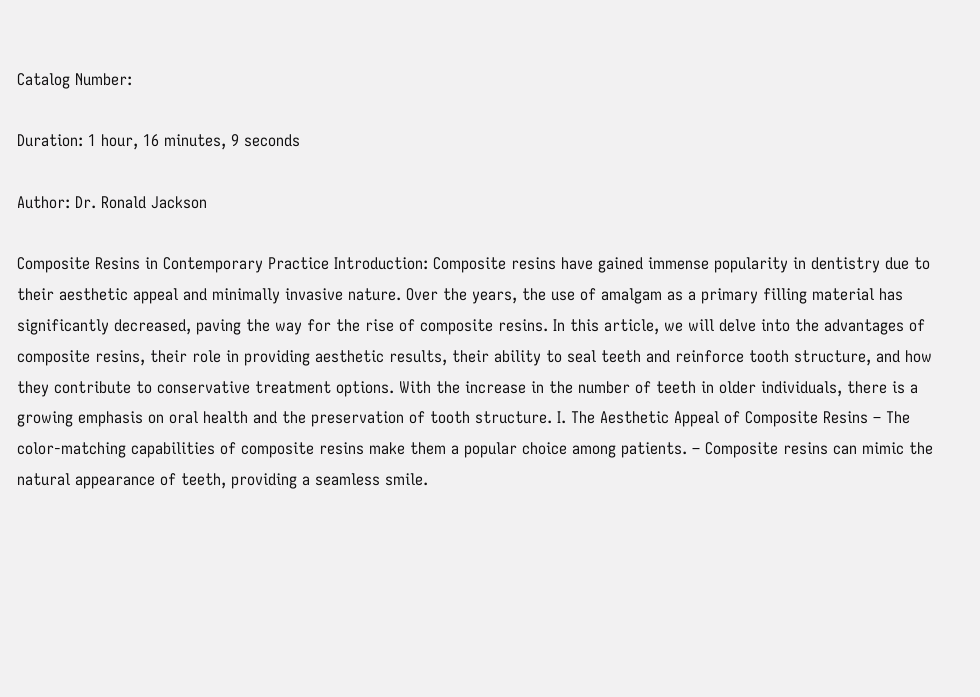Catalog Number:

Duration: 1 hour, 16 minutes, 9 seconds

Author: Dr. Ronald Jackson

Composite Resins in Contemporary Practice Introduction: Composite resins have gained immense popularity in dentistry due to their aesthetic appeal and minimally invasive nature. Over the years, the use of amalgam as a primary filling material has significantly decreased, paving the way for the rise of composite resins. In this article, we will delve into the advantages of composite resins, their role in providing aesthetic results, their ability to seal teeth and reinforce tooth structure, and how they contribute to conservative treatment options. With the increase in the number of teeth in older individuals, there is a growing emphasis on oral health and the preservation of tooth structure. I. The Aesthetic Appeal of Composite Resins – The color-matching capabilities of composite resins make them a popular choice among patients. – Composite resins can mimic the natural appearance of teeth, providing a seamless smile.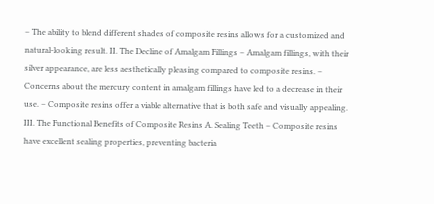– The ability to blend different shades of composite resins allows for a customized and natural-looking result. II. The Decline of Amalgam Fillings – Amalgam fillings, with their silver appearance, are less aesthetically pleasing compared to composite resins. – Concerns about the mercury content in amalgam fillings have led to a decrease in their use. – Composite resins offer a viable alternative that is both safe and visually appealing. III. The Functional Benefits of Composite Resins A. Sealing Teeth – Composite resins have excellent sealing properties, preventing bacteria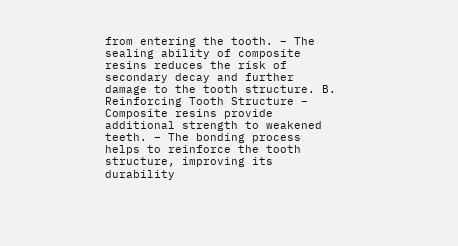from entering the tooth. – The sealing ability of composite resins reduces the risk of secondary decay and further damage to the tooth structure. B. Reinforcing Tooth Structure – Composite resins provide additional strength to weakened teeth. – The bonding process helps to reinforce the tooth structure, improving its durability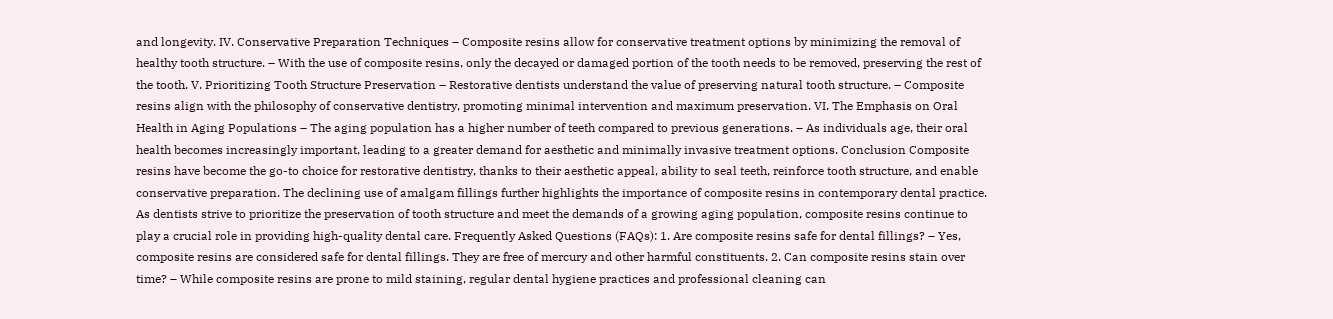and longevity. IV. Conservative Preparation Techniques – Composite resins allow for conservative treatment options by minimizing the removal of healthy tooth structure. – With the use of composite resins, only the decayed or damaged portion of the tooth needs to be removed, preserving the rest of the tooth. V. Prioritizing Tooth Structure Preservation – Restorative dentists understand the value of preserving natural tooth structure. – Composite resins align with the philosophy of conservative dentistry, promoting minimal intervention and maximum preservation. VI. The Emphasis on Oral Health in Aging Populations – The aging population has a higher number of teeth compared to previous generations. – As individuals age, their oral health becomes increasingly important, leading to a greater demand for aesthetic and minimally invasive treatment options. Conclusion Composite resins have become the go-to choice for restorative dentistry, thanks to their aesthetic appeal, ability to seal teeth, reinforce tooth structure, and enable conservative preparation. The declining use of amalgam fillings further highlights the importance of composite resins in contemporary dental practice. As dentists strive to prioritize the preservation of tooth structure and meet the demands of a growing aging population, composite resins continue to play a crucial role in providing high-quality dental care. Frequently Asked Questions (FAQs): 1. Are composite resins safe for dental fillings? – Yes, composite resins are considered safe for dental fillings. They are free of mercury and other harmful constituents. 2. Can composite resins stain over time? – While composite resins are prone to mild staining, regular dental hygiene practices and professional cleaning can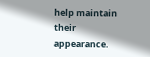help maintain their appearance.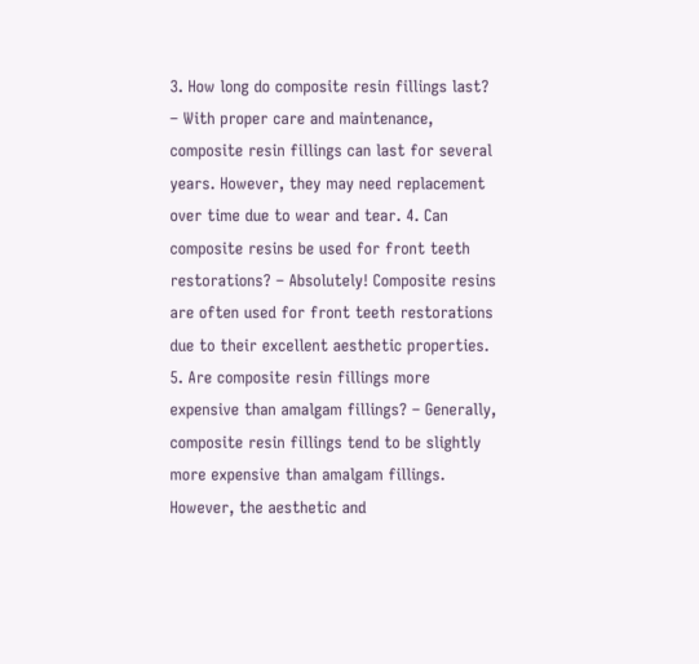3. How long do composite resin fillings last? – With proper care and maintenance, composite resin fillings can last for several years. However, they may need replacement over time due to wear and tear. 4. Can composite resins be used for front teeth restorations? – Absolutely! Composite resins are often used for front teeth restorations due to their excellent aesthetic properties. 5. Are composite resin fillings more expensive than amalgam fillings? – Generally, composite resin fillings tend to be slightly more expensive than amalgam fillings. However, the aesthetic and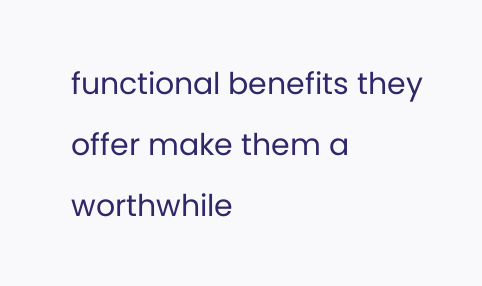functional benefits they offer make them a worthwhile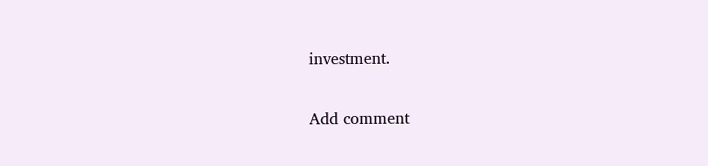investment.

Add comment